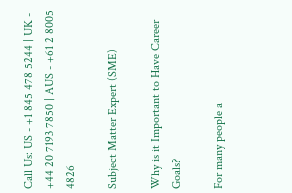Call Us: US - +1 845 478 5244 | UK - +44 20 7193 7850 | AUS - +61 2 8005 4826

Subject Matter Expert (SME)

Why is it Important to Have Career Goals?

For many people a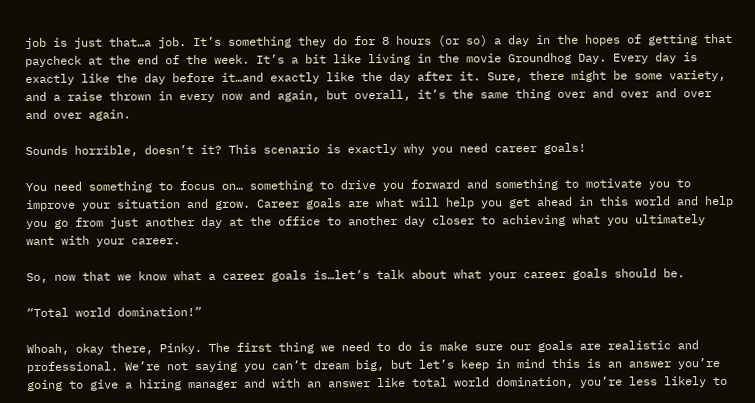job is just that…a job. It’s something they do for 8 hours (or so) a day in the hopes of getting that paycheck at the end of the week. It’s a bit like living in the movie Groundhog Day. Every day is exactly like the day before it…and exactly like the day after it. Sure, there might be some variety, and a raise thrown in every now and again, but overall, it’s the same thing over and over and over and over again.

Sounds horrible, doesn’t it? This scenario is exactly why you need career goals!

You need something to focus on… something to drive you forward and something to motivate you to improve your situation and grow. Career goals are what will help you get ahead in this world and help you go from just another day at the office to another day closer to achieving what you ultimately want with your career.

So, now that we know what a career goals is…let’s talk about what your career goals should be.

“Total world domination!”

Whoah, okay there, Pinky. The first thing we need to do is make sure our goals are realistic and professional. We’re not saying you can’t dream big, but let’s keep in mind this is an answer you’re going to give a hiring manager and with an answer like total world domination, you’re less likely to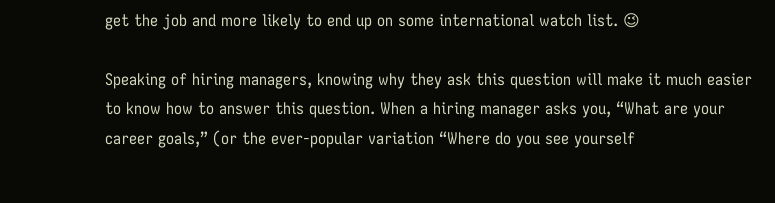get the job and more likely to end up on some international watch list. 😉

Speaking of hiring managers, knowing why they ask this question will make it much easier to know how to answer this question. When a hiring manager asks you, “What are your career goals,” (or the ever-popular variation “Where do you see yourself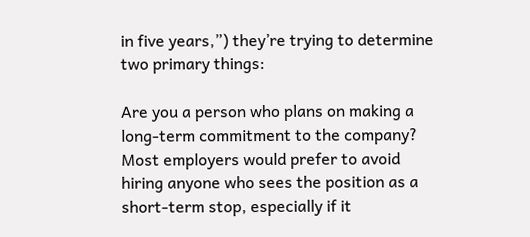in five years,”) they’re trying to determine two primary things:

Are you a person who plans on making a long-term commitment to the company? Most employers would prefer to avoid hiring anyone who sees the position as a short-term stop, especially if it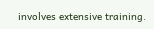involves extensive training.